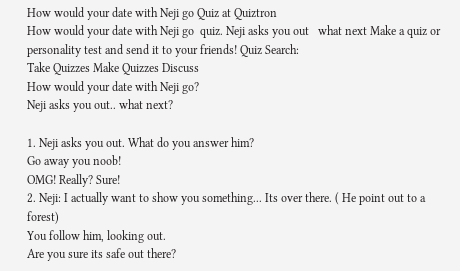How would your date with Neji go Quiz at Quiztron
How would your date with Neji go  quiz. Neji asks you out   what next Make a quiz or personality test and send it to your friends! Quiz Search:
Take Quizzes Make Quizzes Discuss
How would your date with Neji go?
Neji asks you out.. what next?

1. Neji asks you out. What do you answer him?
Go away you noob!
OMG! Really? Sure!
2. Neji: I actually want to show you something... Its over there. ( He point out to a forest)
You follow him, looking out.
Are you sure its safe out there?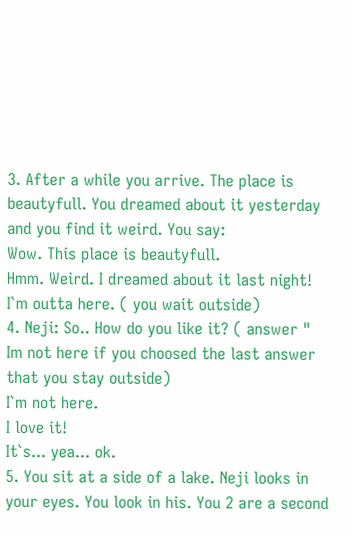3. After a while you arrive. The place is beautyfull. You dreamed about it yesterday and you find it weird. You say:
Wow. This place is beautyfull.
Hmm. Weird. I dreamed about it last night!
I`m outta here. ( you wait outside)
4. Neji: So.. How do you like it? ( answer " Im not here if you choosed the last answer that you stay outside)
I`m not here.
I love it!
It`s... yea... ok.
5. You sit at a side of a lake. Neji looks in your eyes. You look in his. You 2 are a second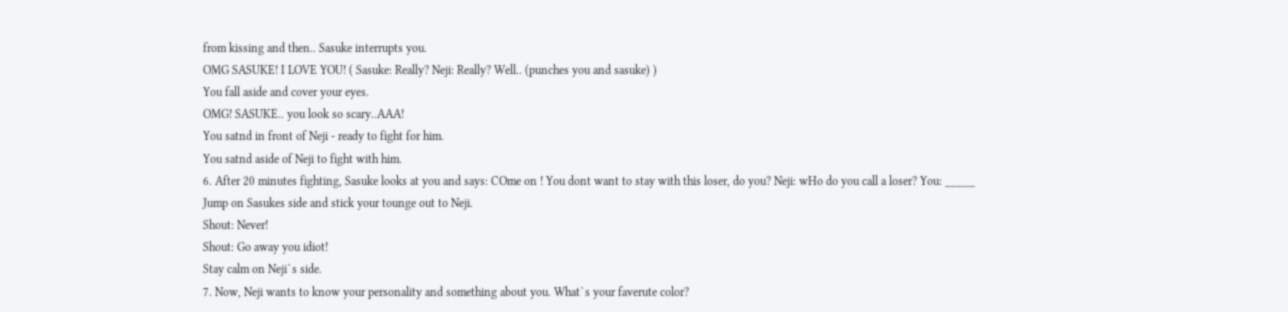from kissing and then.. Sasuke interrupts you.
OMG SASUKE! I LOVE YOU! ( Sasuke: Really? Neji: Really? Well.. (punches you and sasuke) )
You fall aside and cover your eyes.
OMG! SASUKE.. you look so scary..AAA!
You satnd in front of Neji - ready to fight for him.
You satnd aside of Neji to fight with him.
6. After 20 minutes fighting, Sasuke looks at you and says: COme on ! You dont want to stay with this loser, do you? Neji: wHo do you call a loser? You: _____
Jump on Sasukes side and stick your tounge out to Neji.
Shout: Never!
Shout: Go away you idiot!
Stay calm on Neji`s side.
7. Now, Neji wants to know your personality and something about you. What`s your faverute color?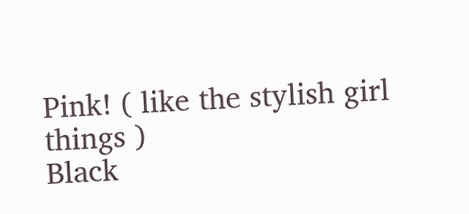Pink! ( like the stylish girl things )
Black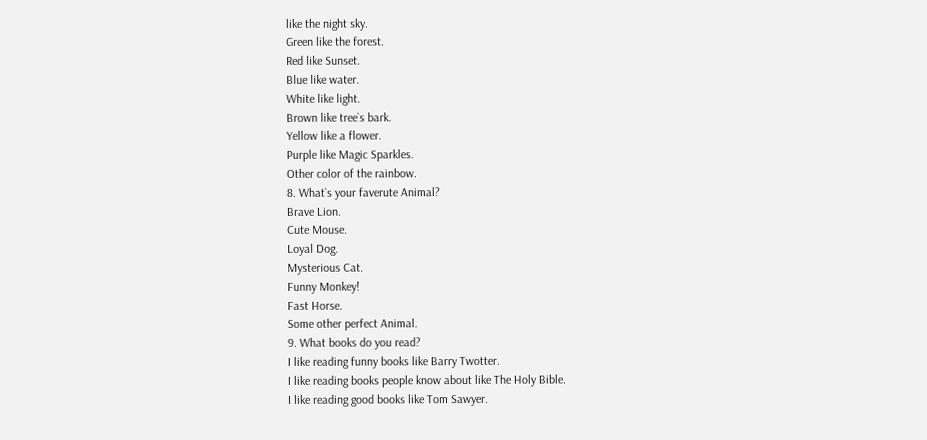like the night sky.
Green like the forest.
Red like Sunset.
Blue like water.
White like light.
Brown like tree`s bark.
Yellow like a flower.
Purple like Magic Sparkles.
Other color of the rainbow.
8. What`s your faverute Animal?
Brave Lion.
Cute Mouse.
Loyal Dog.
Mysterious Cat.
Funny Monkey!
Fast Horse.
Some other perfect Animal.
9. What books do you read?
I like reading funny books like Barry Twotter.
I like reading books people know about like The Holy Bible.
I like reading good books like Tom Sawyer.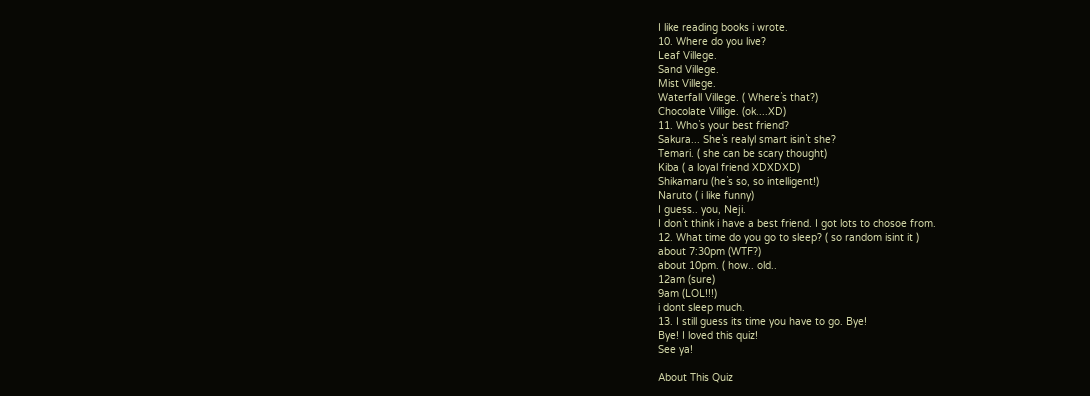I like reading books i wrote.
10. Where do you live?
Leaf Villege.
Sand Villege.
Mist Villege.
Waterfall Villege. ( Where`s that?)
Chocolate Villige. (ok....XD)
11. Who`s your best friend?
Sakura... She`s realyl smart isin`t she?
Temari. ( she can be scary thought)
Kiba ( a loyal friend XDXDXD)
Shikamaru (he`s so, so intelligent!)
Naruto ( i like funny)
I guess.. you, Neji.
I don`t think i have a best friend. I got lots to chosoe from.
12. What time do you go to sleep? ( so random isint it )
about 7:30pm (WTF?)
about 10pm. ( how.. old..
12am (sure)
9am (LOL!!!)
i dont sleep much.
13. I still guess its time you have to go. Bye!
Bye! I loved this quiz!
See ya!

About This Quiz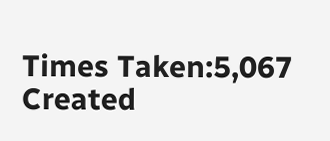Times Taken:5,067
Created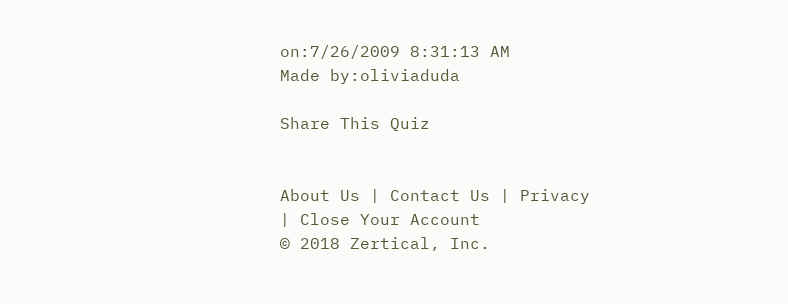on:7/26/2009 8:31:13 AM
Made by:oliviaduda

Share This Quiz


About Us | Contact Us | Privacy | Close Your Account
© 2018 Zertical, Inc.